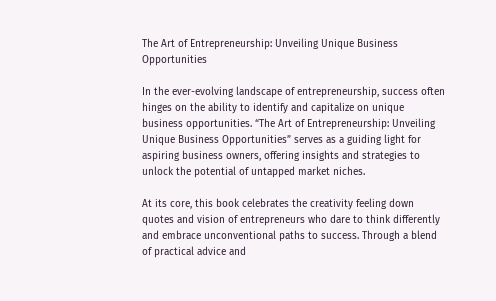The Art of Entrepreneurship: Unveiling Unique Business Opportunities

In the ever-evolving landscape of entrepreneurship, success often hinges on the ability to identify and capitalize on unique business opportunities. “The Art of Entrepreneurship: Unveiling Unique Business Opportunities” serves as a guiding light for aspiring business owners, offering insights and strategies to unlock the potential of untapped market niches.

At its core, this book celebrates the creativity feeling down quotes and vision of entrepreneurs who dare to think differently and embrace unconventional paths to success. Through a blend of practical advice and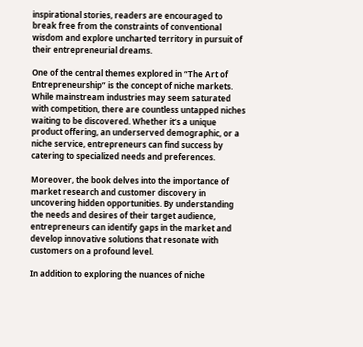inspirational stories, readers are encouraged to break free from the constraints of conventional wisdom and explore uncharted territory in pursuit of their entrepreneurial dreams.

One of the central themes explored in “The Art of Entrepreneurship” is the concept of niche markets. While mainstream industries may seem saturated with competition, there are countless untapped niches waiting to be discovered. Whether it’s a unique product offering, an underserved demographic, or a niche service, entrepreneurs can find success by catering to specialized needs and preferences.

Moreover, the book delves into the importance of market research and customer discovery in uncovering hidden opportunities. By understanding the needs and desires of their target audience, entrepreneurs can identify gaps in the market and develop innovative solutions that resonate with customers on a profound level.

In addition to exploring the nuances of niche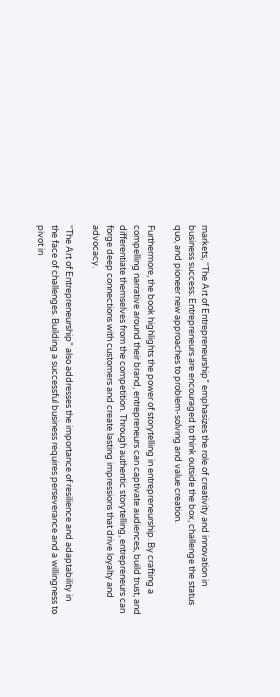markets, “The Art of Entrepreneurship” emphasizes the role of creativity and innovation in business success. Entrepreneurs are encouraged to think outside the box, challenge the status quo, and pioneer new approaches to problem-solving and value creation.

Furthermore, the book highlights the power of storytelling in entrepreneurship. By crafting a compelling narrative around their brand, entrepreneurs can captivate audiences, build trust, and differentiate themselves from the competition. Through authentic storytelling, entrepreneurs can forge deep connections with customers and create lasting impressions that drive loyalty and advocacy.

“The Art of Entrepreneurship” also addresses the importance of resilience and adaptability in the face of challenges. Building a successful business requires perseverance and a willingness to pivot in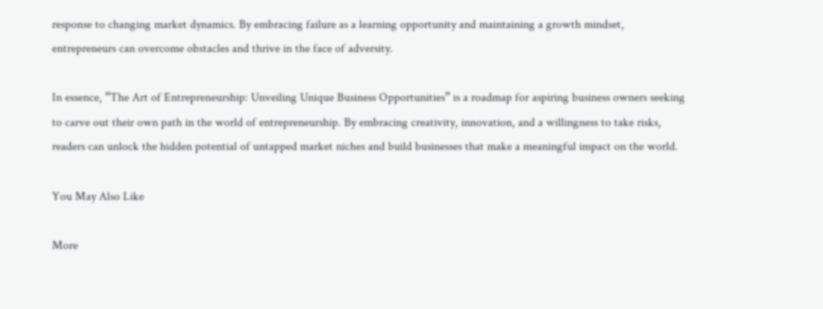response to changing market dynamics. By embracing failure as a learning opportunity and maintaining a growth mindset, entrepreneurs can overcome obstacles and thrive in the face of adversity.

In essence, “The Art of Entrepreneurship: Unveiling Unique Business Opportunities” is a roadmap for aspiring business owners seeking to carve out their own path in the world of entrepreneurship. By embracing creativity, innovation, and a willingness to take risks, readers can unlock the hidden potential of untapped market niches and build businesses that make a meaningful impact on the world.

You May Also Like

More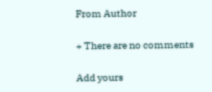From Author

+ There are no comments

Add yours